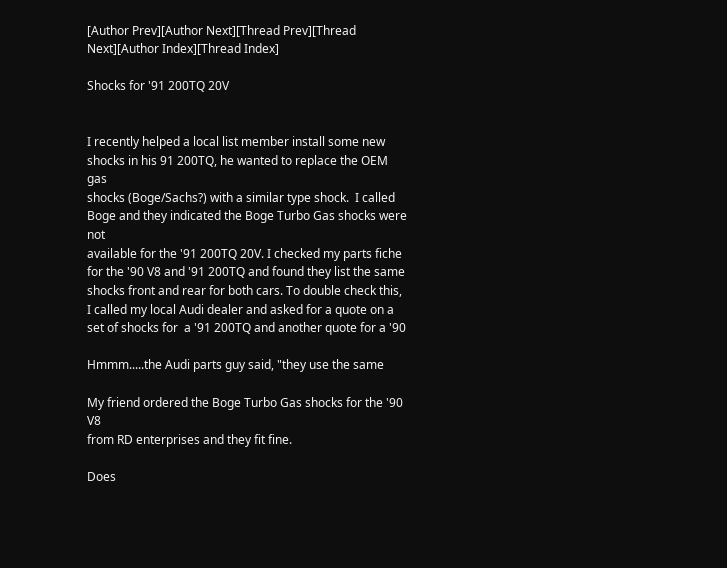[Author Prev][Author Next][Thread Prev][Thread Next][Author Index][Thread Index]

Shocks for '91 200TQ 20V


I recently helped a local list member install some new
shocks in his 91 200TQ, he wanted to replace the OEM gas
shocks (Boge/Sachs?) with a similar type shock.  I called
Boge and they indicated the Boge Turbo Gas shocks were not
available for the '91 200TQ 20V. I checked my parts fiche
for the '90 V8 and '91 200TQ and found they list the same
shocks front and rear for both cars. To double check this,
I called my local Audi dealer and asked for a quote on a
set of shocks for  a '91 200TQ and another quote for a '90

Hmmm.....the Audi parts guy said, "they use the same

My friend ordered the Boge Turbo Gas shocks for the '90 V8
from RD enterprises and they fit fine.

Does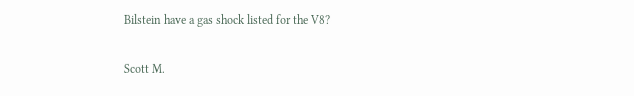Bilstein have a gas shock listed for the V8?

Scott M.